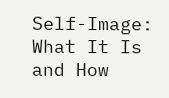Self-Image: What It Is and How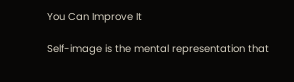You Can Improve It

Self-image is the mental representation that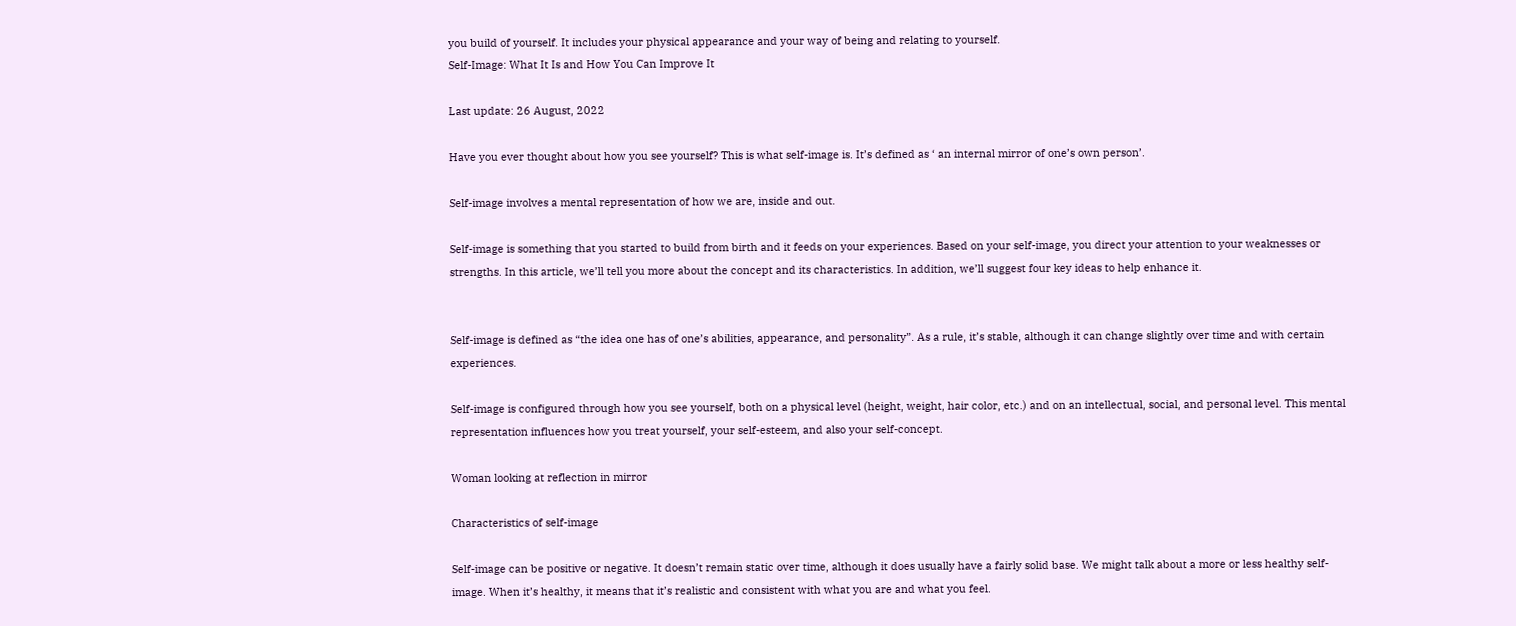you build of yourself. It includes your physical appearance and your way of being and relating to yourself.
Self-Image: What It Is and How You Can Improve It

Last update: 26 August, 2022

Have you ever thought about how you see yourself? This is what self-image is. It’s defined as ‘ an internal mirror of one’s own person’.

Self-image involves a mental representation of how we are, inside and out.

Self-image is something that you started to build from birth and it feeds on your experiences. Based on your self-image, you direct your attention to your weaknesses or strengths. In this article, we’ll tell you more about the concept and its characteristics. In addition, we’ll suggest four key ideas to help enhance it.


Self-image is defined as “the idea one has of one’s abilities, appearance, and personality”. As a rule, it’s stable, although it can change slightly over time and with certain experiences.

Self-image is configured through how you see yourself, both on a physical level (height, weight, hair color, etc.) and on an intellectual, social, and personal level. This mental representation influences how you treat yourself, your self-esteem, and also your self-concept.

Woman looking at reflection in mirror

Characteristics of self-image

Self-image can be positive or negative. It doesn’t remain static over time, although it does usually have a fairly solid base. We might talk about a more or less healthy self-image. When it’s healthy, it means that it’s realistic and consistent with what you are and what you feel.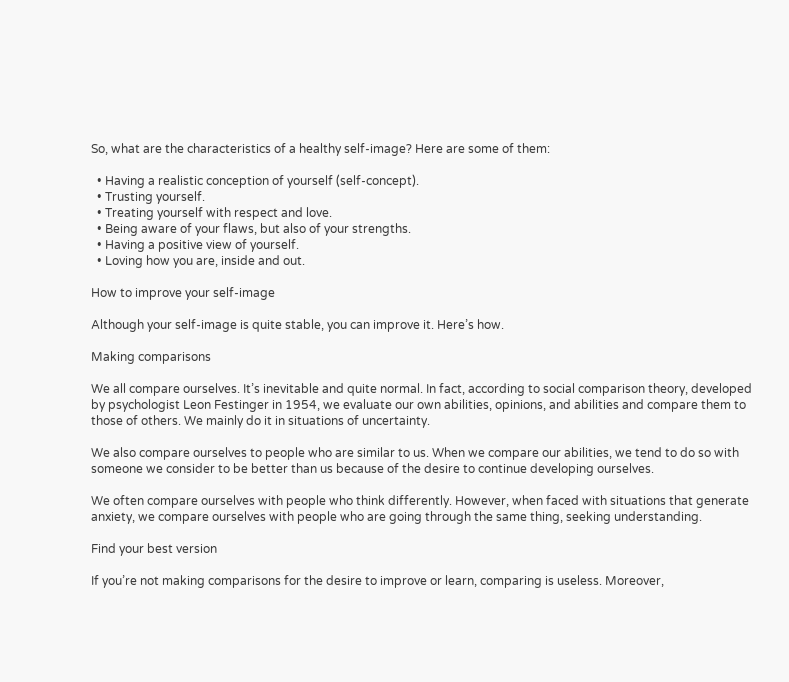So, what are the characteristics of a healthy self-image? Here are some of them:

  • Having a realistic conception of yourself (self-concept).
  • Trusting yourself.
  • Treating yourself with respect and love.
  • Being aware of your flaws, but also of your strengths.
  • Having a positive view of yourself.
  • Loving how you are, inside and out.

How to improve your self-image

Although your self-image is quite stable, you can improve it. Here’s how.

Making comparisons

We all compare ourselves. It’s inevitable and quite normal. In fact, according to social comparison theory, developed by psychologist Leon Festinger in 1954, we evaluate our own abilities, opinions, and abilities and compare them to those of others. We mainly do it in situations of uncertainty.

We also compare ourselves to people who are similar to us. When we compare our abilities, we tend to do so with someone we consider to be better than us because of the desire to continue developing ourselves.

We often compare ourselves with people who think differently. However, when faced with situations that generate anxiety, we compare ourselves with people who are going through the same thing, seeking understanding.

Find your best version

If you’re not making comparisons for the desire to improve or learn, comparing is useless. Moreover,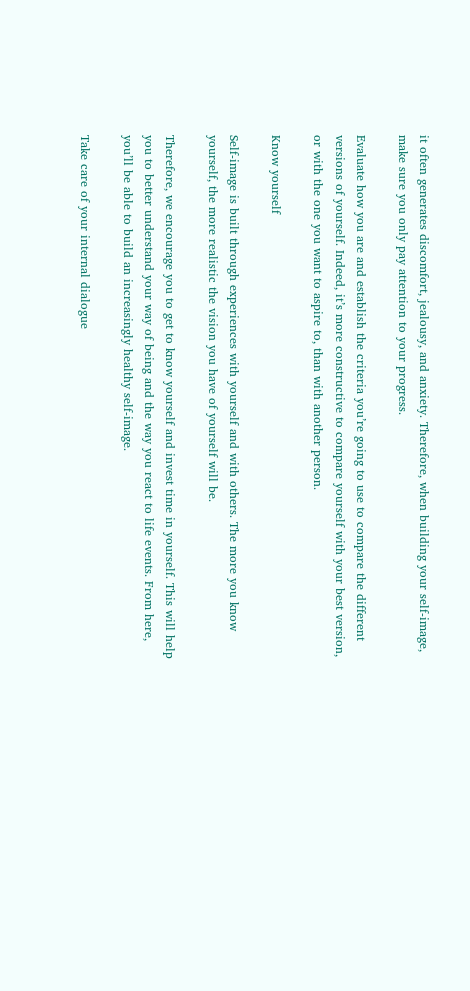it often generates discomfort, jealousy, and anxiety. Therefore, when building your self-image, make sure you only pay attention to your progress.

Evaluate how you are and establish the criteria you’re going to use to compare the different versions of yourself. Indeed, it’s more constructive to compare yourself with your best version, or with the one you want to aspire to, than with another person.

Know yourself

Self-image is built through experiences with yourself and with others. The more you know yourself, the more realistic the vision you have of yourself will be.

Therefore, we encourage you to get to know yourself and invest time in yourself. This will help you to better understand your way of being and the way you react to life events. From here, you’ll be able to build an increasingly healthy self-image.

Take care of your internal dialogue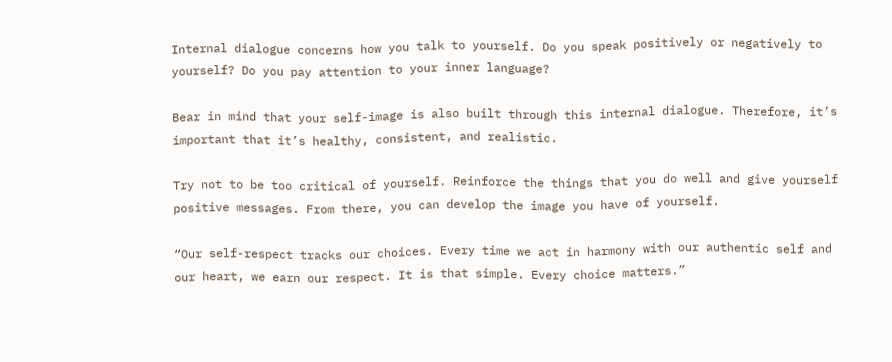Internal dialogue concerns how you talk to yourself. Do you speak positively or negatively to yourself? Do you pay attention to your inner language?

Bear in mind that your self-image is also built through this internal dialogue. Therefore, it’s important that it’s healthy, consistent, and realistic.

Try not to be too critical of yourself. Reinforce the things that you do well and give yourself positive messages. From there, you can develop the image you have of yourself.

“Our self-respect tracks our choices. Every time we act in harmony with our authentic self and our heart, we earn our respect. It is that simple. Every choice matters.”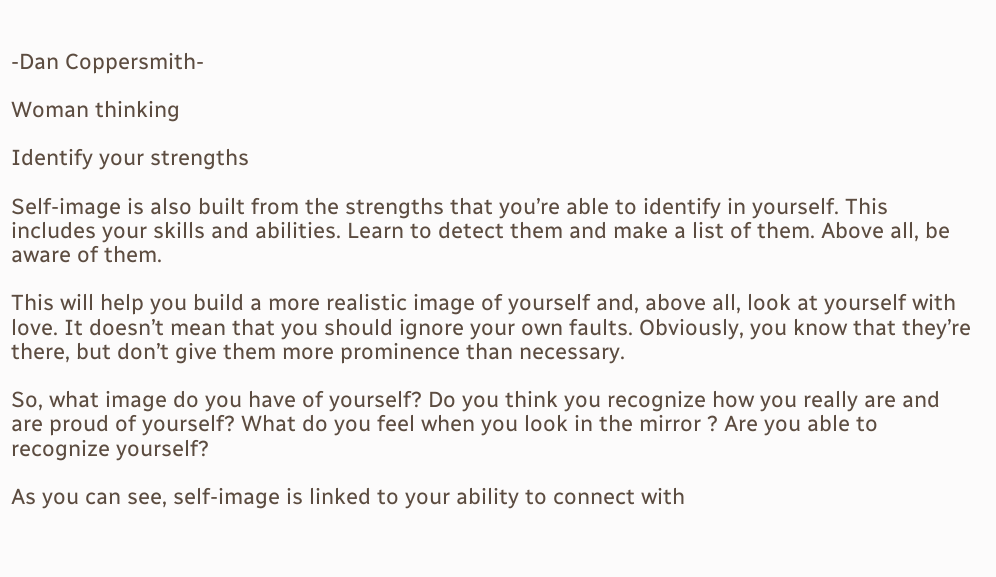-Dan Coppersmith-

Woman thinking

Identify your strengths

Self-image is also built from the strengths that you’re able to identify in yourself. This includes your skills and abilities. Learn to detect them and make a list of them. Above all, be aware of them.

This will help you build a more realistic image of yourself and, above all, look at yourself with love. It doesn’t mean that you should ignore your own faults. Obviously, you know that they’re there, but don’t give them more prominence than necessary.

So, what image do you have of yourself? Do you think you recognize how you really are and are proud of yourself? What do you feel when you look in the mirror ? Are you able to recognize yourself?

As you can see, self-image is linked to your ability to connect with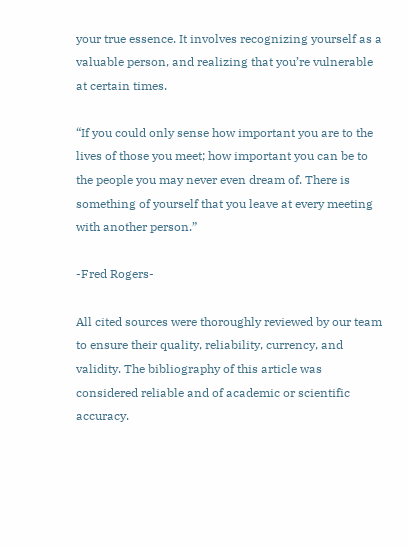your true essence. It involves recognizing yourself as a valuable person, and realizing that you’re vulnerable at certain times.

“If you could only sense how important you are to the lives of those you meet; how important you can be to the people you may never even dream of. There is something of yourself that you leave at every meeting with another person.”

-Fred Rogers-

All cited sources were thoroughly reviewed by our team to ensure their quality, reliability, currency, and validity. The bibliography of this article was considered reliable and of academic or scientific accuracy.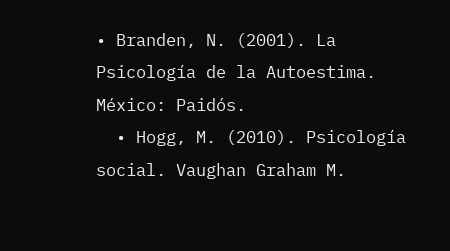• Branden, N. (2001). La Psicología de la Autoestima. México: Paidós.
  • Hogg, M. (2010). Psicología social. Vaughan Graham M.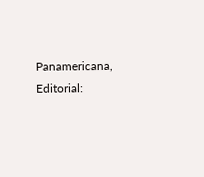Panamericana, Editorial: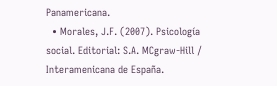Panamericana.
  • Morales, J.F. (2007). Psicología social. Editorial: S.A. MCgraw-Hill / Interamenicana de España.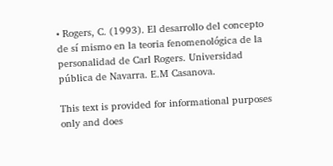• Rogers, C. (1993). El desarrollo del concepto de sí mismo en la teoria fenomenológica de la personalidad de Carl Rogers. Universidad pública de Navarra. E.M Casanova.

This text is provided for informational purposes only and does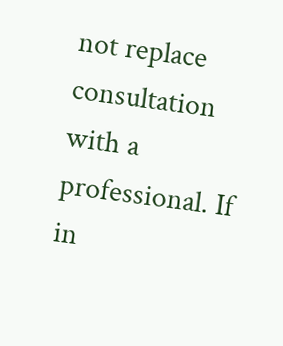not replace consultation with a professional. If in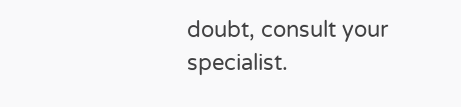doubt, consult your specialist.